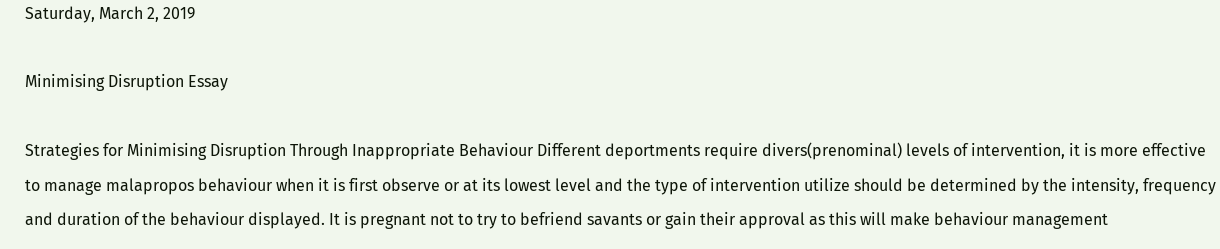Saturday, March 2, 2019

Minimising Disruption Essay

Strategies for Minimising Disruption Through Inappropriate Behaviour Different deportments require divers(prenominal) levels of intervention, it is more effective to manage malapropos behaviour when it is first observe or at its lowest level and the type of intervention utilize should be determined by the intensity, frequency and duration of the behaviour displayed. It is pregnant not to try to befriend savants or gain their approval as this will make behaviour management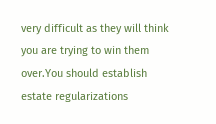very difficult as they will think you are trying to win them over.You should establish estate regularizations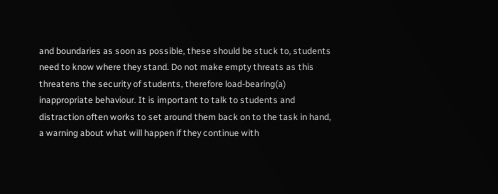and boundaries as soon as possible, these should be stuck to, students need to know where they stand. Do not make empty threats as this threatens the security of students, therefore load-bearing(a) inappropriate behaviour. It is important to talk to students and distraction often works to set around them back on to the task in hand, a warning about what will happen if they continue with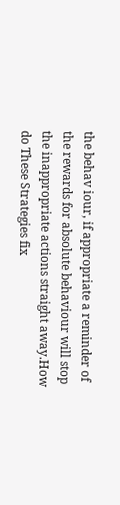the behav iour, if appropriate a reminder of the rewards for absolute behaviour will stop the inappropriate actions straight away.How do These Strategies fix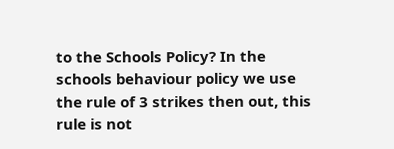to the Schools Policy? In the schools behaviour policy we use the rule of 3 strikes then out, this rule is not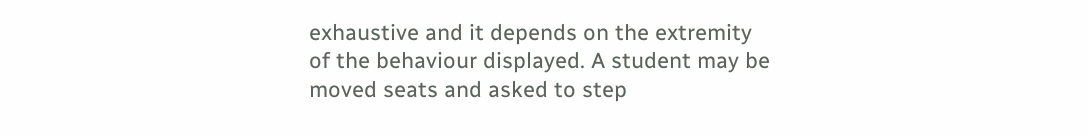exhaustive and it depends on the extremity of the behaviour displayed. A student may be moved seats and asked to step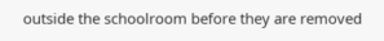outside the schoolroom before they are removed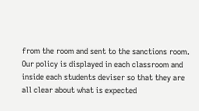from the room and sent to the sanctions room. Our policy is displayed in each classroom and inside each students deviser so that they are all clear about what is expected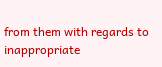from them with regards to inappropriate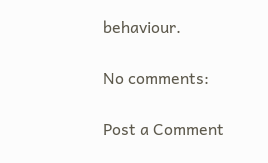behaviour.

No comments:

Post a Comment